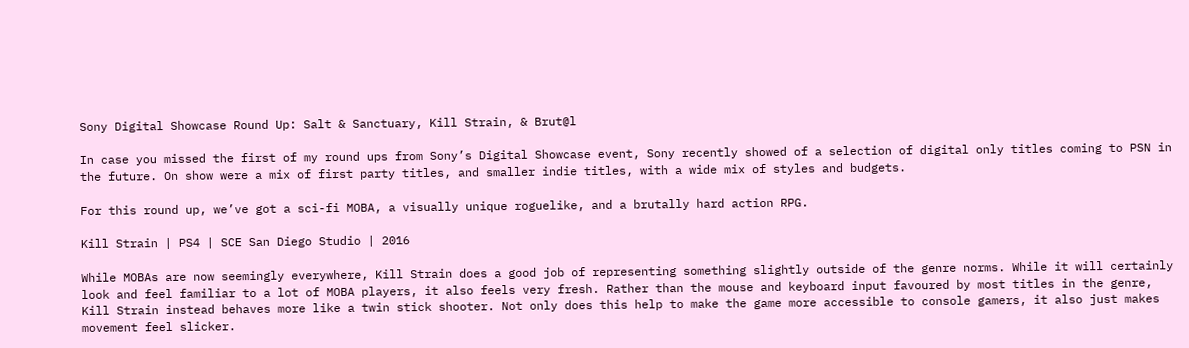Sony Digital Showcase Round Up: Salt & Sanctuary, Kill Strain, & Brut@l

In case you missed the first of my round ups from Sony’s Digital Showcase event, Sony recently showed of a selection of digital only titles coming to PSN in the future. On show were a mix of first party titles, and smaller indie titles, with a wide mix of styles and budgets.

For this round up, we’ve got a sci-fi MOBA, a visually unique roguelike, and a brutally hard action RPG.

Kill Strain | PS4 | SCE San Diego Studio | 2016

While MOBAs are now seemingly everywhere, Kill Strain does a good job of representing something slightly outside of the genre norms. While it will certainly look and feel familiar to a lot of MOBA players, it also feels very fresh. Rather than the mouse and keyboard input favoured by most titles in the genre, Kill Strain instead behaves more like a twin stick shooter. Not only does this help to make the game more accessible to console gamers, it also just makes movement feel slicker.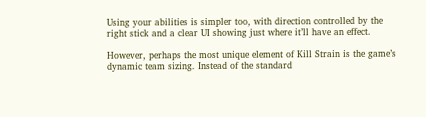Using your abilities is simpler too, with direction controlled by the right stick and a clear UI showing just where it’ll have an effect.

However, perhaps the most unique element of Kill Strain is the game’s dynamic team sizing. Instead of the standard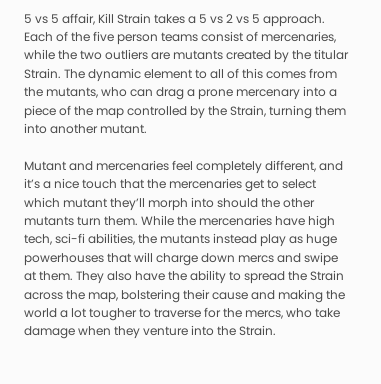5 vs 5 affair, Kill Strain takes a 5 vs 2 vs 5 approach. Each of the five person teams consist of mercenaries, while the two outliers are mutants created by the titular Strain. The dynamic element to all of this comes from the mutants, who can drag a prone mercenary into a piece of the map controlled by the Strain, turning them into another mutant.

Mutant and mercenaries feel completely different, and it’s a nice touch that the mercenaries get to select which mutant they’ll morph into should the other mutants turn them. While the mercenaries have high tech, sci-fi abilities, the mutants instead play as huge powerhouses that will charge down mercs and swipe at them. They also have the ability to spread the Strain across the map, bolstering their cause and making the world a lot tougher to traverse for the mercs, who take damage when they venture into the Strain.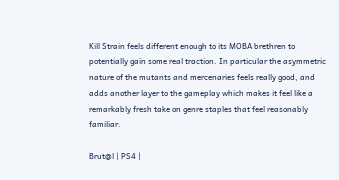Kill Strain feels different enough to its MOBA brethren to potentially gain some real traction. In particular the asymmetric nature of the mutants and mercenaries feels really good, and adds another layer to the gameplay which makes it feel like a remarkably fresh take on genre staples that feel reasonably familiar.

Brut@l | PS4 |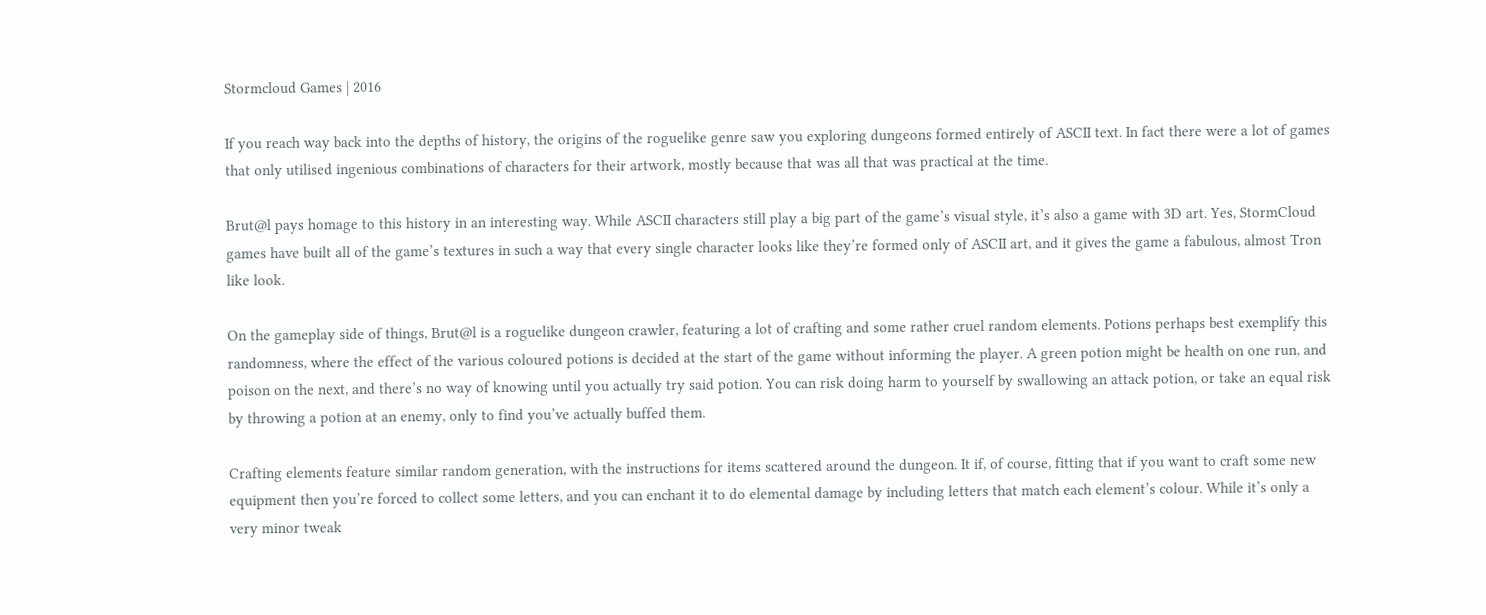Stormcloud Games | 2016

If you reach way back into the depths of history, the origins of the roguelike genre saw you exploring dungeons formed entirely of ASCII text. In fact there were a lot of games that only utilised ingenious combinations of characters for their artwork, mostly because that was all that was practical at the time.

Brut@l pays homage to this history in an interesting way. While ASCII characters still play a big part of the game’s visual style, it’s also a game with 3D art. Yes, StormCloud games have built all of the game’s textures in such a way that every single character looks like they’re formed only of ASCII art, and it gives the game a fabulous, almost Tron like look.

On the gameplay side of things, Brut@l is a roguelike dungeon crawler, featuring a lot of crafting and some rather cruel random elements. Potions perhaps best exemplify this randomness, where the effect of the various coloured potions is decided at the start of the game without informing the player. A green potion might be health on one run, and poison on the next, and there’s no way of knowing until you actually try said potion. You can risk doing harm to yourself by swallowing an attack potion, or take an equal risk by throwing a potion at an enemy, only to find you’ve actually buffed them.

Crafting elements feature similar random generation, with the instructions for items scattered around the dungeon. It if, of course, fitting that if you want to craft some new equipment then you’re forced to collect some letters, and you can enchant it to do elemental damage by including letters that match each element’s colour. While it’s only a very minor tweak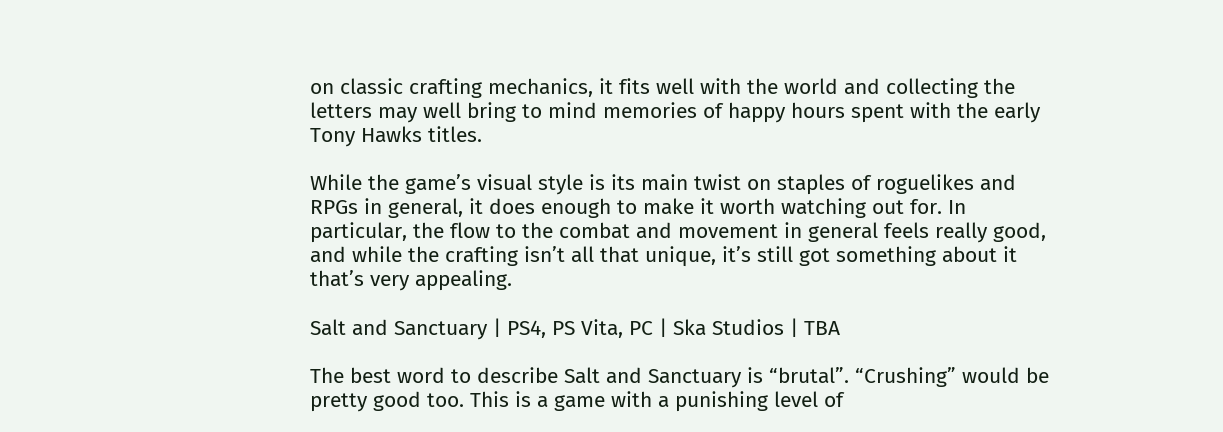on classic crafting mechanics, it fits well with the world and collecting the letters may well bring to mind memories of happy hours spent with the early Tony Hawks titles.

While the game’s visual style is its main twist on staples of roguelikes and RPGs in general, it does enough to make it worth watching out for. In particular, the flow to the combat and movement in general feels really good, and while the crafting isn’t all that unique, it’s still got something about it that’s very appealing.

Salt and Sanctuary | PS4, PS Vita, PC | Ska Studios | TBA

The best word to describe Salt and Sanctuary is “brutal”. “Crushing” would be pretty good too. This is a game with a punishing level of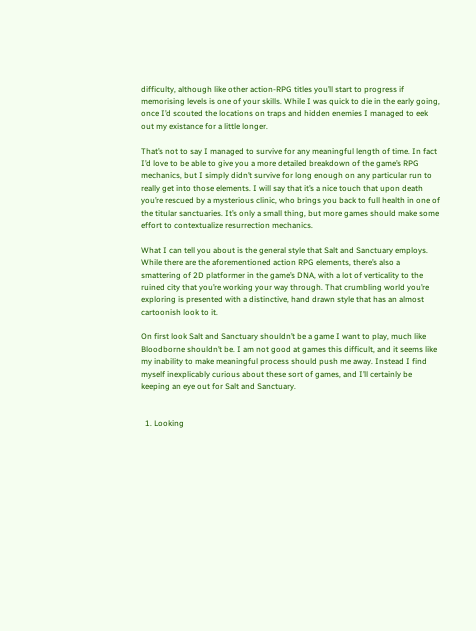difficulty, although like other action-RPG titles you’ll start to progress if memorising levels is one of your skills. While I was quick to die in the early going, once I’d scouted the locations on traps and hidden enemies I managed to eek out my existance for a little longer.

That’s not to say I managed to survive for any meaningful length of time. In fact I’d love to be able to give you a more detailed breakdown of the game’s RPG mechanics, but I simply didn’t survive for long enough on any particular run to really get into those elements. I will say that it’s a nice touch that upon death you’re rescued by a mysterious clinic, who brings you back to full health in one of the titular sanctuaries. It’s only a small thing, but more games should make some effort to contextualize resurrection mechanics.

What I can tell you about is the general style that Salt and Sanctuary employs. While there are the aforementioned action RPG elements, there’s also a smattering of 2D platformer in the game’s DNA, with a lot of verticality to the ruined city that you’re working your way through. That crumbling world you’re exploring is presented with a distinctive, hand drawn style that has an almost cartoonish look to it.

On first look Salt and Sanctuary shouldn’t be a game I want to play, much like Bloodborne shouldn’t be. I am not good at games this difficult, and it seems like my inability to make meaningful process should push me away. Instead I find myself inexplicably curious about these sort of games, and I’ll certainly be keeping an eye out for Salt and Sanctuary.


  1. Looking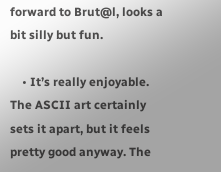forward to Brut@l, looks a bit silly but fun.

    • It’s really enjoyable. The ASCII art certainly sets it apart, but it feels pretty good anyway. The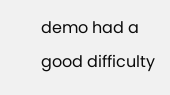demo had a good difficulty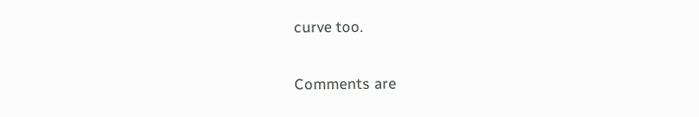curve too.

Comments are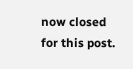now closed for this post.